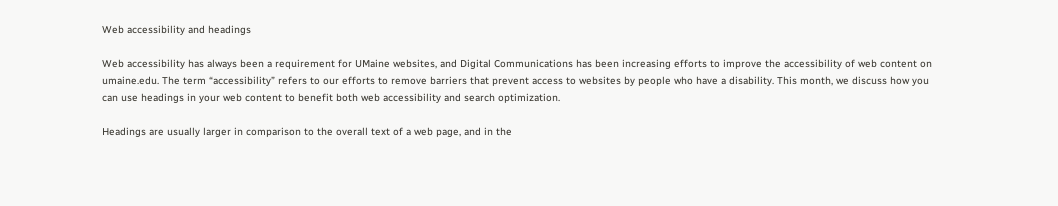Web accessibility and headings

Web accessibility has always been a requirement for UMaine websites, and Digital Communications has been increasing efforts to improve the accessibility of web content on umaine.edu. The term “accessibility” refers to our efforts to remove barriers that prevent access to websites by people who have a disability. This month, we discuss how you can use headings in your web content to benefit both web accessibility and search optimization.

Headings are usually larger in comparison to the overall text of a web page, and in the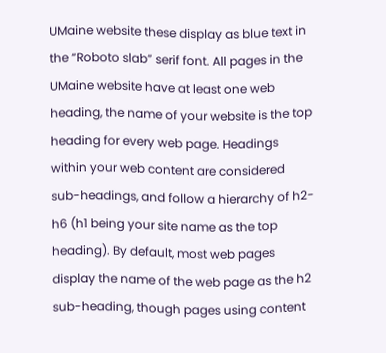UMaine website these display as blue text in the “Roboto slab” serif font. All pages in the UMaine website have at least one web heading, the name of your website is the top heading for every web page. Headings within your web content are considered sub-headings, and follow a hierarchy of h2-h6 (h1 being your site name as the top heading). By default, most web pages display the name of the web page as the h2 sub-heading, though pages using content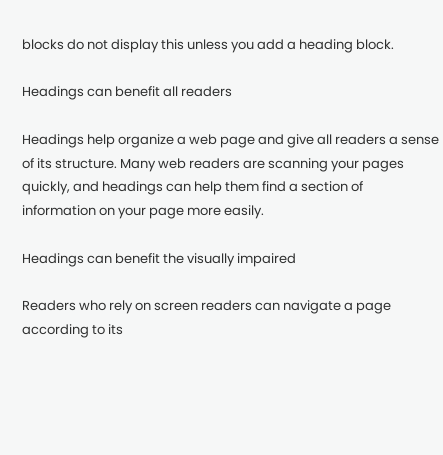blocks do not display this unless you add a heading block.

Headings can benefit all readers

Headings help organize a web page and give all readers a sense of its structure. Many web readers are scanning your pages quickly, and headings can help them find a section of information on your page more easily.

Headings can benefit the visually impaired

Readers who rely on screen readers can navigate a page according to its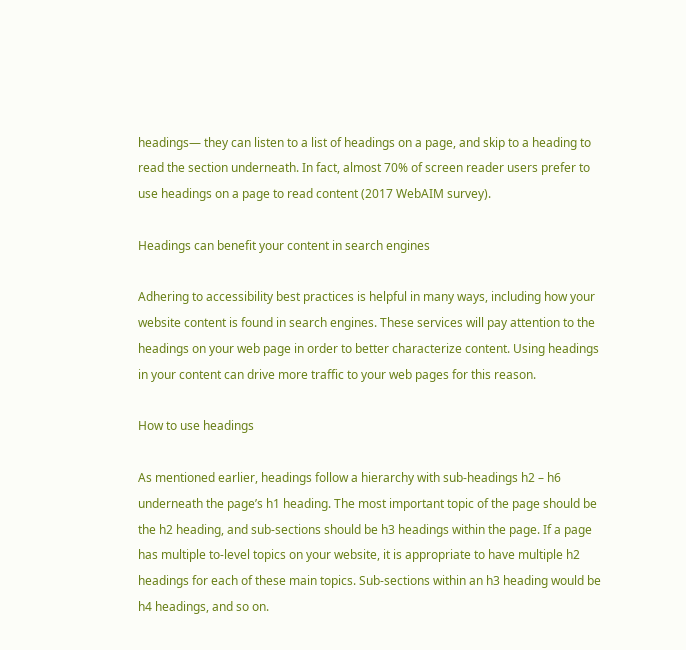headings— they can listen to a list of headings on a page, and skip to a heading to read the section underneath. In fact, almost 70% of screen reader users prefer to use headings on a page to read content (2017 WebAIM survey).

Headings can benefit your content in search engines

Adhering to accessibility best practices is helpful in many ways, including how your website content is found in search engines. These services will pay attention to the headings on your web page in order to better characterize content. Using headings in your content can drive more traffic to your web pages for this reason.

How to use headings

As mentioned earlier, headings follow a hierarchy with sub-headings h2 – h6 underneath the page’s h1 heading. The most important topic of the page should be the h2 heading, and sub-sections should be h3 headings within the page. If a page has multiple to-level topics on your website, it is appropriate to have multiple h2 headings for each of these main topics. Sub-sections within an h3 heading would be h4 headings, and so on.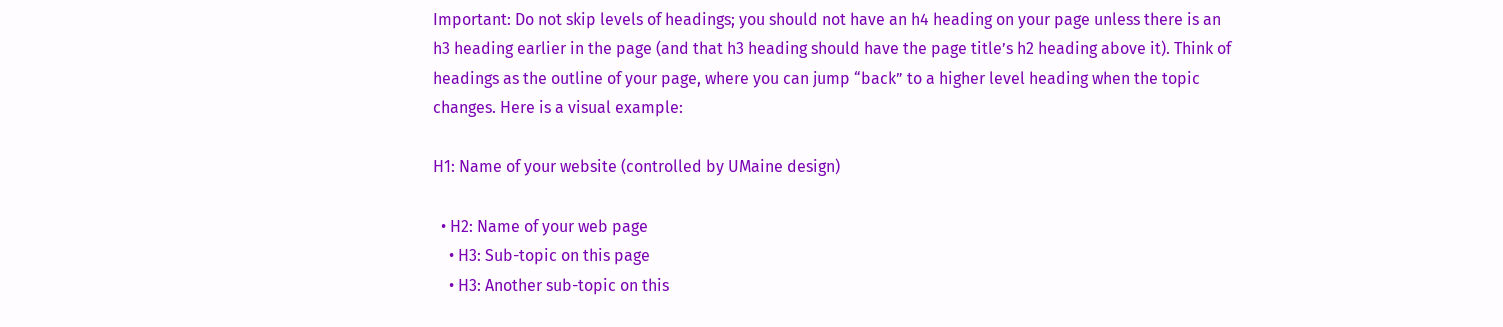Important: Do not skip levels of headings; you should not have an h4 heading on your page unless there is an h3 heading earlier in the page (and that h3 heading should have the page title’s h2 heading above it). Think of headings as the outline of your page, where you can jump “back” to a higher level heading when the topic changes. Here is a visual example:

H1: Name of your website (controlled by UMaine design)

  • H2: Name of your web page
    • H3: Sub-topic on this page
    • H3: Another sub-topic on this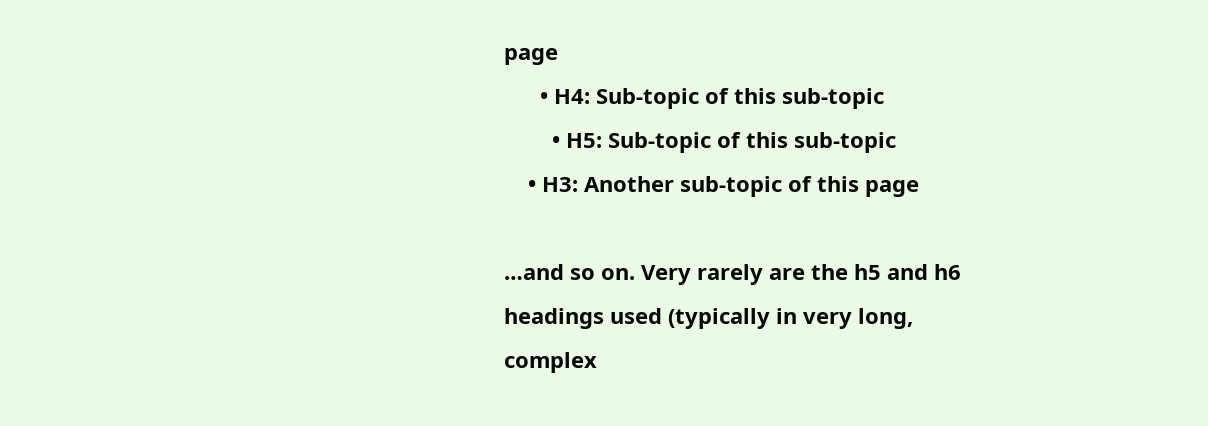page
      • H4: Sub-topic of this sub-topic
        • H5: Sub-topic of this sub-topic
    • H3: Another sub-topic of this page

…and so on. Very rarely are the h5 and h6 headings used (typically in very long, complex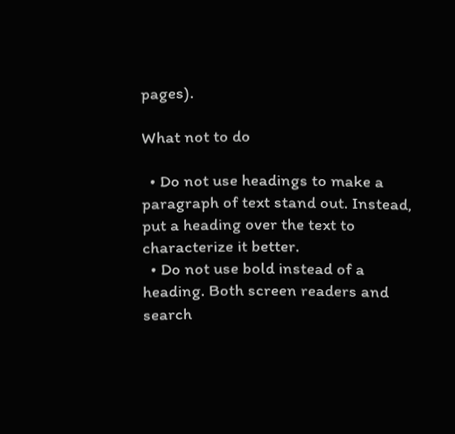pages).

What not to do

  • Do not use headings to make a paragraph of text stand out. Instead, put a heading over the text to characterize it better.
  • Do not use bold instead of a heading. Both screen readers and search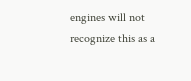engines will not recognize this as a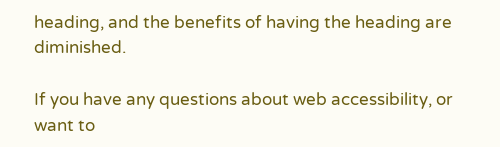heading, and the benefits of having the heading are diminished.

If you have any questions about web accessibility, or want to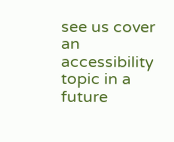see us cover an accessibility topic in a future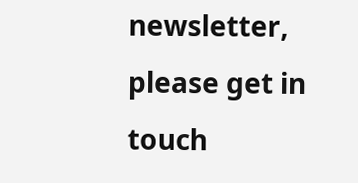newsletter, please get in touch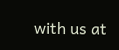with us at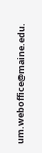um.weboffice@maine.edu.